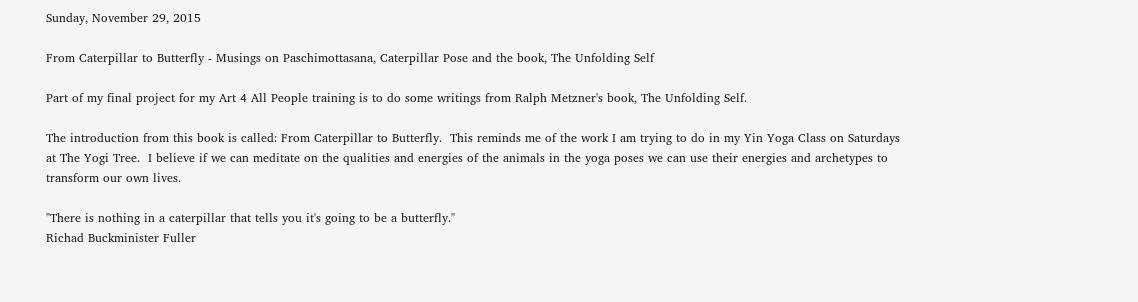Sunday, November 29, 2015

From Caterpillar to Butterfly - Musings on Paschimottasana, Caterpillar Pose and the book, The Unfolding Self

Part of my final project for my Art 4 All People training is to do some writings from Ralph Metzner's book, The Unfolding Self.

The introduction from this book is called: From Caterpillar to Butterfly.  This reminds me of the work I am trying to do in my Yin Yoga Class on Saturdays at The Yogi Tree.  I believe if we can meditate on the qualities and energies of the animals in the yoga poses we can use their energies and archetypes to transform our own lives.

"There is nothing in a caterpillar that tells you it's going to be a butterfly."
Richad Buckminister Fuller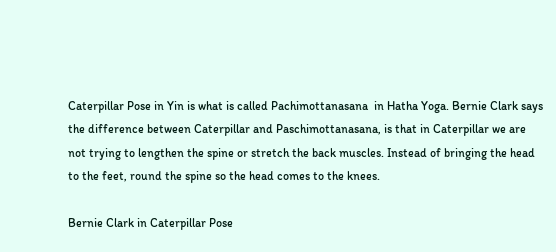Caterpillar Pose in Yin is what is called Pachimottanasana  in Hatha Yoga. Bernie Clark says the difference between Caterpillar and Paschimottanasana, is that in Caterpillar we are not trying to lengthen the spine or stretch the back muscles. Instead of bringing the head to the feet, round the spine so the head comes to the knees.

Bernie Clark in Caterpillar Pose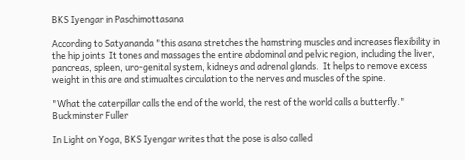BKS Iyengar in Paschimottasana

According to Satyananda "this asana stretches the hamstring muscles and increases flexibility in the hip joints  It tones and massages the entire abdominal and pelvic region, including the liver, pancreas, spleen, uro-genital system, kidneys and adrenal glands.  It helps to remove excess weight in this are and stimualtes circulation to the nerves and muscles of the spine.

"What the caterpillar calls the end of the world, the rest of the world calls a butterfly."
Buckminster Fuller

In Light on Yoga, BKS Iyengar writes that the pose is also called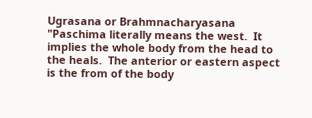Ugrasana or Brahmnacharyasana
"Paschima literally means the west.  It implies the whole body from the head to the heals.  The anterior or eastern aspect is the from of the body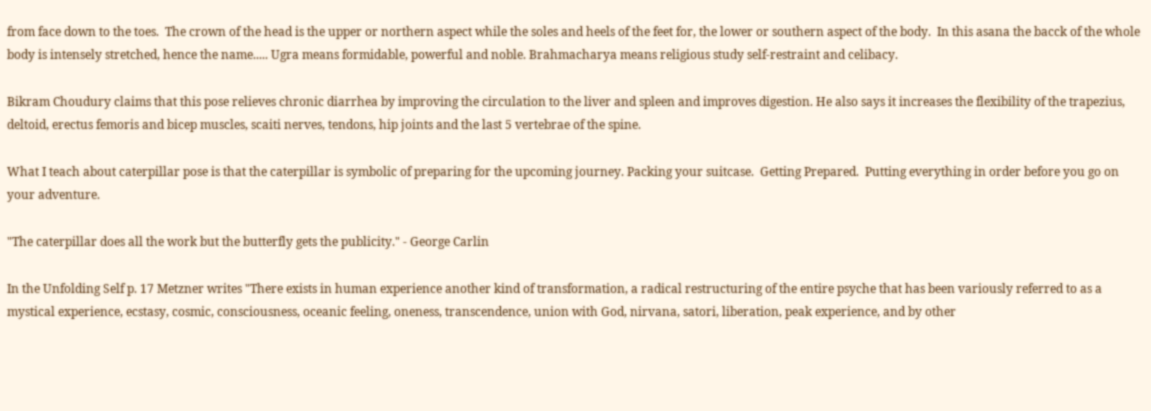from face down to the toes.  The crown of the head is the upper or northern aspect while the soles and heels of the feet for, the lower or southern aspect of the body.  In this asana the bacck of the whole body is intensely stretched, hence the name..... Ugra means formidable, powerful and noble. Brahmacharya means religious study self-restraint and celibacy.

Bikram Choudury claims that this pose relieves chronic diarrhea by improving the circulation to the liver and spleen and improves digestion. He also says it increases the flexibility of the trapezius, deltoid, erectus femoris and bicep muscles, scaiti nerves, tendons, hip joints and the last 5 vertebrae of the spine.

What I teach about caterpillar pose is that the caterpillar is symbolic of preparing for the upcoming journey. Packing your suitcase.  Getting Prepared.  Putting everything in order before you go on your adventure.

"The caterpillar does all the work but the butterfly gets the publicity." - George Carlin

In the Unfolding Self p. 17 Metzner writes "There exists in human experience another kind of transformation, a radical restructuring of the entire psyche that has been variously referred to as a mystical experience, ecstasy, cosmic, consciousness, oceanic feeling, oneness, transcendence, union with God, nirvana, satori, liberation, peak experience, and by other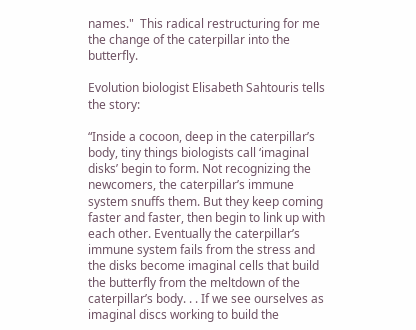names."  This radical restructuring for me the change of the caterpillar into the butterfly.

Evolution biologist Elisabeth Sahtouris tells the story:

“Inside a cocoon, deep in the caterpillar’s body, tiny things biologists call ‘imaginal disks’ begin to form. Not recognizing the newcomers, the caterpillar’s immune system snuffs them. But they keep coming faster and faster, then begin to link up with each other. Eventually the caterpillar’s immune system fails from the stress and the disks become imaginal cells that build the butterfly from the meltdown of the caterpillar’s body. . . If we see ourselves as imaginal discs working to build the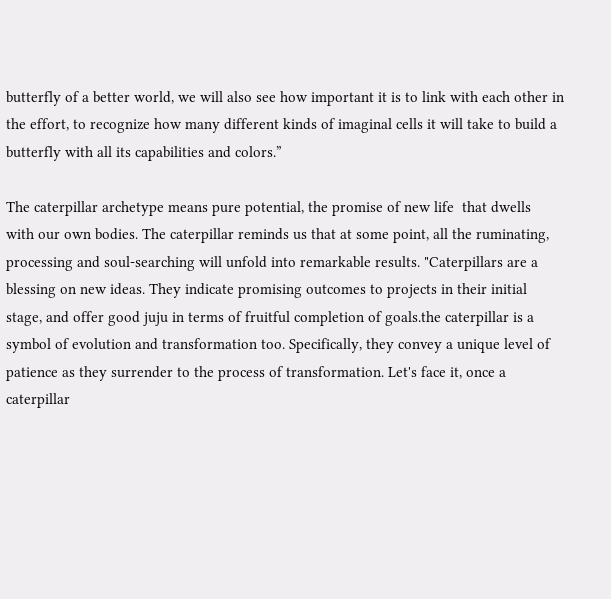butterfly of a better world, we will also see how important it is to link with each other in the effort, to recognize how many different kinds of imaginal cells it will take to build a butterfly with all its capabilities and colors.”

The caterpillar archetype means pure potential, the promise of new life  that dwells  with our own bodies. The caterpillar reminds us that at some point, all the ruminating, processing and soul-searching will unfold into remarkable results. "Caterpillars are a blessing on new ideas. They indicate promising outcomes to projects in their initial stage, and offer good juju in terms of fruitful completion of goals.the caterpillar is a symbol of evolution and transformation too. Specifically, they convey a unique level of patience as they surrender to the process of transformation. Let's face it, once a caterpillar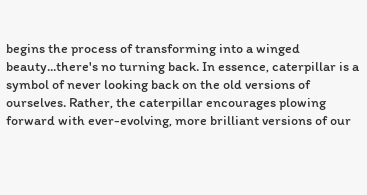begins the process of transforming into a winged beauty...there's no turning back. In essence, caterpillar is a symbol of never looking back on the old versions of ourselves. Rather, the caterpillar encourages plowing forward with ever-evolving, more brilliant versions of our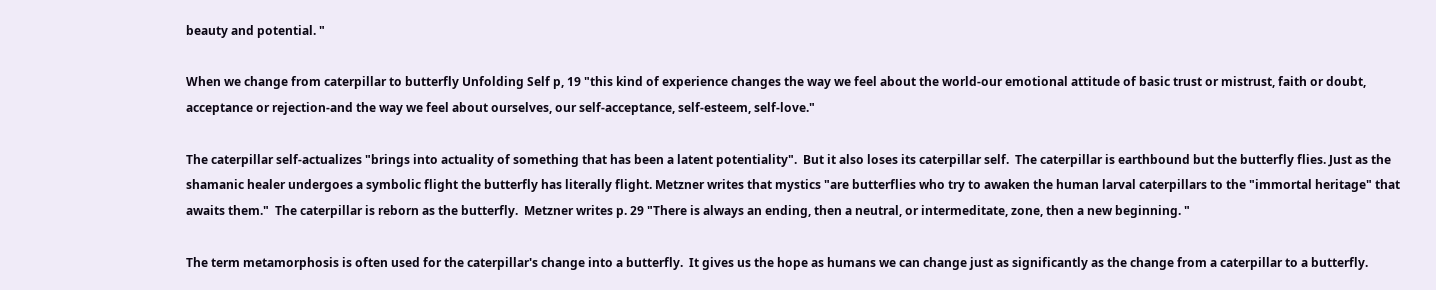beauty and potential. "

When we change from caterpillar to butterfly Unfolding Self p, 19 "this kind of experience changes the way we feel about the world-our emotional attitude of basic trust or mistrust, faith or doubt, acceptance or rejection-and the way we feel about ourselves, our self-acceptance, self-esteem, self-love."

The caterpillar self-actualizes "brings into actuality of something that has been a latent potentiality".  But it also loses its caterpillar self.  The caterpillar is earthbound but the butterfly flies. Just as the shamanic healer undergoes a symbolic flight the butterfly has literally flight. Metzner writes that mystics "are butterflies who try to awaken the human larval caterpillars to the "immortal heritage" that awaits them."  The caterpillar is reborn as the butterfly.  Metzner writes p. 29 "There is always an ending, then a neutral, or intermeditate, zone, then a new beginning. "

The term metamorphosis is often used for the caterpillar's change into a butterfly.  It gives us the hope as humans we can change just as significantly as the change from a caterpillar to a butterfly.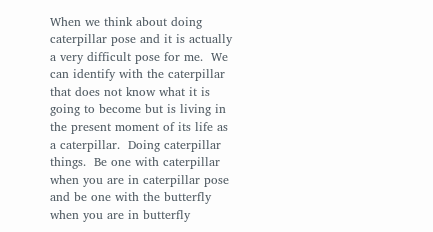When we think about doing caterpillar pose and it is actually a very difficult pose for me.  We can identify with the caterpillar that does not know what it is going to become but is living in the present moment of its life as a caterpillar.  Doing caterpillar things.  Be one with caterpillar when you are in caterpillar pose and be one with the butterfly when you are in butterfly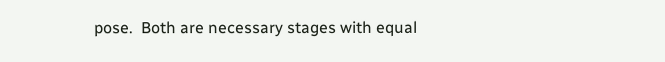pose.  Both are necessary stages with equal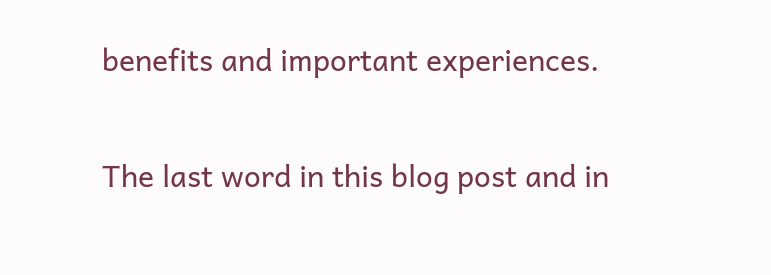benefits and important experiences.

The last word in this blog post and in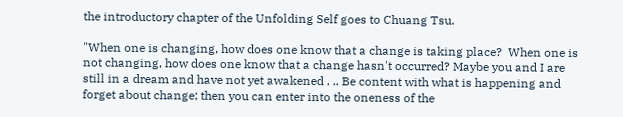the introductory chapter of the Unfolding Self goes to Chuang Tsu.

"When one is changing, how does one know that a change is taking place?  When one is not changing, how does one know that a change hasn't occurred? Maybe you and I are still in a dream and have not yet awakened . .. Be content with what is happening and forget about change; then you can enter into the oneness of the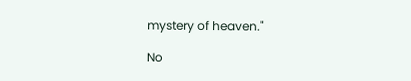mystery of heaven."

No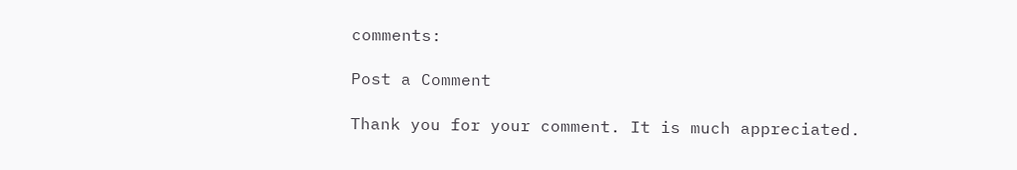comments:

Post a Comment

Thank you for your comment. It is much appreciated.